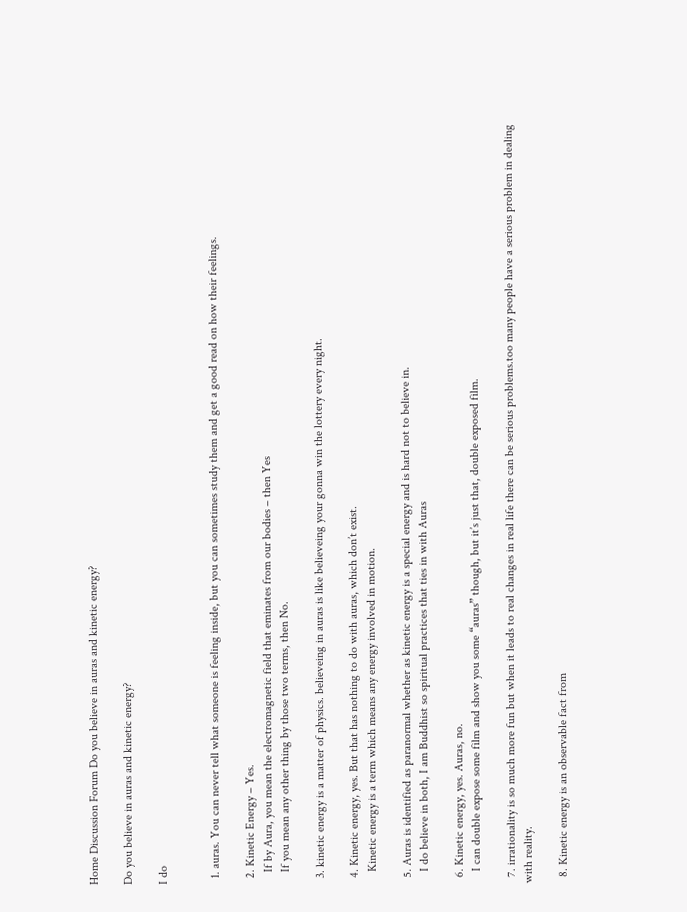Home Discussion Forum Do you believe in auras and kinetic energy?

Do you believe in auras and kinetic energy?

I do


  1. auras. You can never tell what someone is feeling inside, but you can sometimes study them and get a good read on how their feelings.

  2. Kinetic Energy – Yes.
    If by Aura, you mean the electromagnetic field that eminates from our bodies – then Yes
    If you mean any other thing by those two terms, then No.

  3. kinetic energy is a matter of physics. believeing in auras is like believeing your gonna win the lottery every night.

  4. Kinetic energy, yes. But that has nothing to do with auras, which don’t exist.
    Kinetic energy is a term which means any energy involved in motion.

  5. Auras is identified as paranormal whether as kinetic energy is a special energy and is hard not to believe in.
    I do believe in both, I am Buddhist so spiritual practices that ties in with Auras

  6. Kinetic energy, yes. Auras, no.
    I can double expose some film and show you some “auras” though, but it’s just that, double exposed film.

  7. irrationality is so much more fun but when it leads to real changes in real life there can be serious problems.too many people have a serious problem in dealing with reality.

  8. Kinetic energy is an observable fact from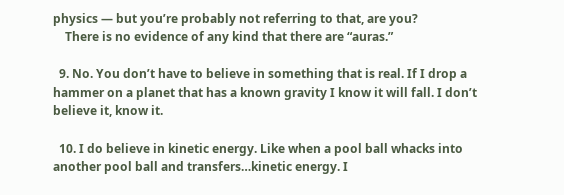physics — but you’re probably not referring to that, are you?
    There is no evidence of any kind that there are “auras.”

  9. No. You don’t have to believe in something that is real. If I drop a hammer on a planet that has a known gravity I know it will fall. I don’t believe it, know it.

  10. I do believe in kinetic energy. Like when a pool ball whacks into another pool ball and transfers…kinetic energy. I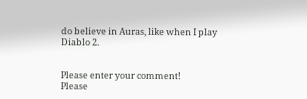do believe in Auras, like when I play Diablo 2.


Please enter your comment!
Please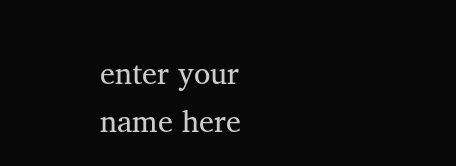enter your name here